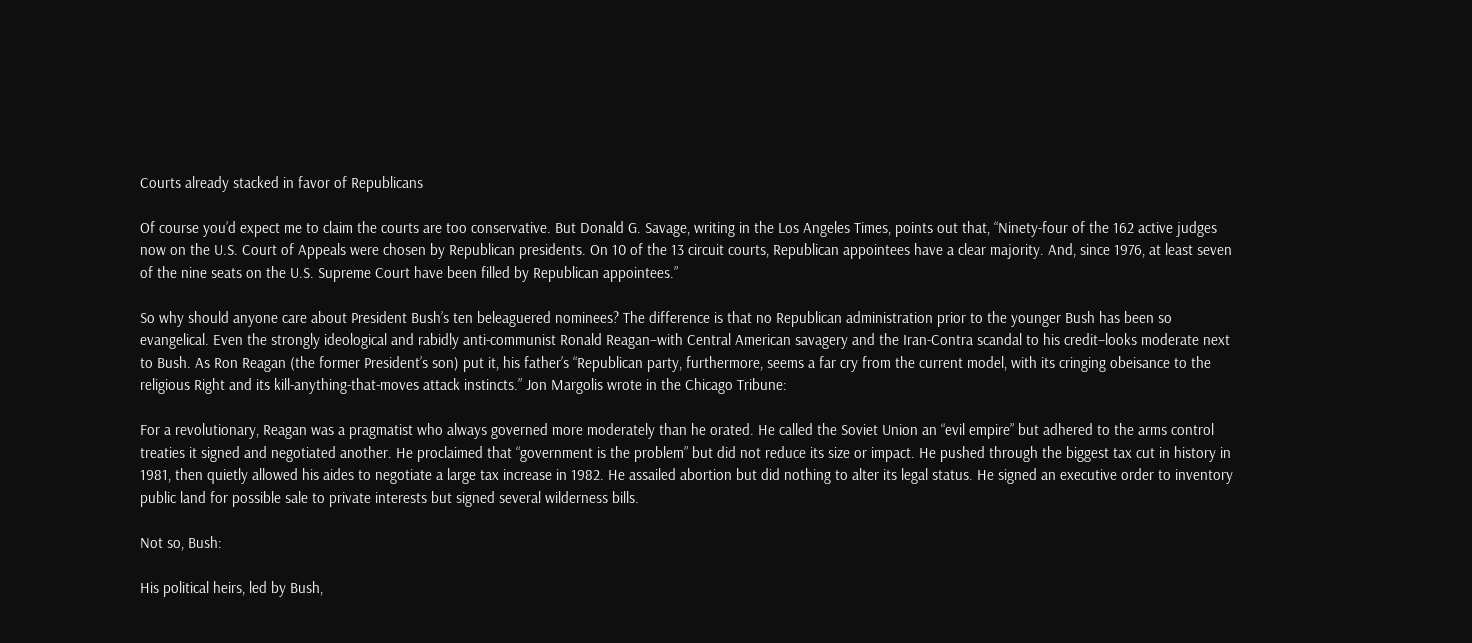Courts already stacked in favor of Republicans

Of course you’d expect me to claim the courts are too conservative. But Donald G. Savage, writing in the Los Angeles Times, points out that, “Ninety-four of the 162 active judges now on the U.S. Court of Appeals were chosen by Republican presidents. On 10 of the 13 circuit courts, Republican appointees have a clear majority. And, since 1976, at least seven of the nine seats on the U.S. Supreme Court have been filled by Republican appointees.”

So why should anyone care about President Bush’s ten beleaguered nominees? The difference is that no Republican administration prior to the younger Bush has been so evangelical. Even the strongly ideological and rabidly anti-communist Ronald Reagan–with Central American savagery and the Iran-Contra scandal to his credit–looks moderate next to Bush. As Ron Reagan (the former President’s son) put it, his father’s “Republican party, furthermore, seems a far cry from the current model, with its cringing obeisance to the religious Right and its kill-anything-that-moves attack instincts.” Jon Margolis wrote in the Chicago Tribune:

For a revolutionary, Reagan was a pragmatist who always governed more moderately than he orated. He called the Soviet Union an “evil empire” but adhered to the arms control treaties it signed and negotiated another. He proclaimed that “government is the problem” but did not reduce its size or impact. He pushed through the biggest tax cut in history in 1981, then quietly allowed his aides to negotiate a large tax increase in 1982. He assailed abortion but did nothing to alter its legal status. He signed an executive order to inventory public land for possible sale to private interests but signed several wilderness bills.

Not so, Bush:

His political heirs, led by Bush,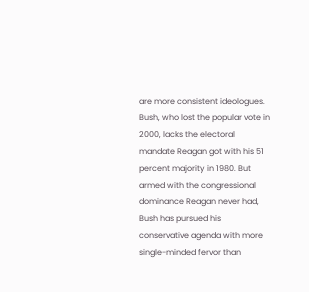are more consistent ideologues. Bush, who lost the popular vote in 2000, lacks the electoral mandate Reagan got with his 51 percent majority in 1980. But armed with the congressional dominance Reagan never had, Bush has pursued his conservative agenda with more single-minded fervor than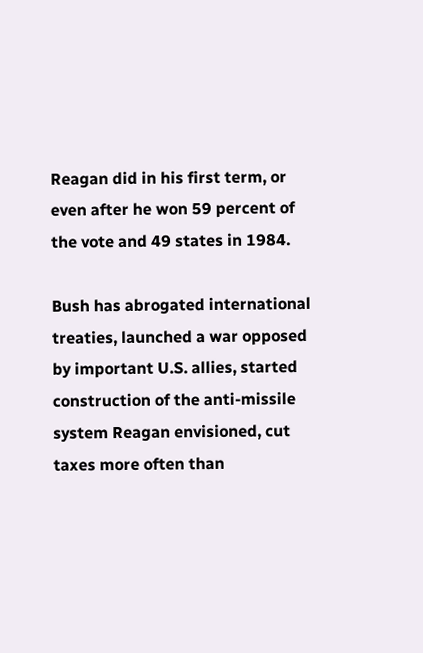Reagan did in his first term, or even after he won 59 percent of the vote and 49 states in 1984.

Bush has abrogated international treaties, launched a war opposed by important U.S. allies, started construction of the anti-missile system Reagan envisioned, cut taxes more often than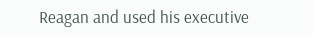Reagan and used his executive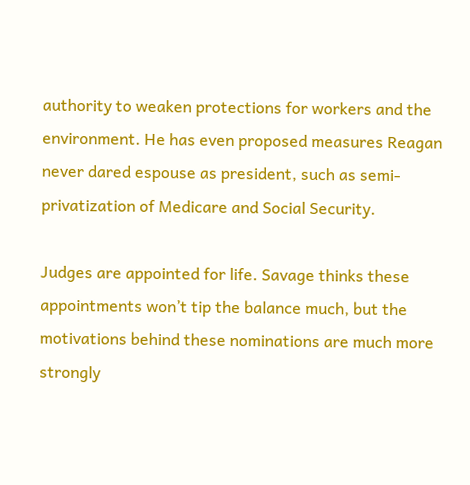authority to weaken protections for workers and the environment. He has even proposed measures Reagan never dared espouse as president, such as semi-privatization of Medicare and Social Security.

Judges are appointed for life. Savage thinks these appointments won’t tip the balance much, but the motivations behind these nominations are much more strongly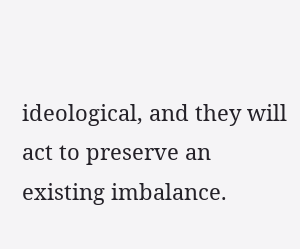ideological, and they will act to preserve an existing imbalance.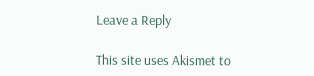Leave a Reply

This site uses Akismet to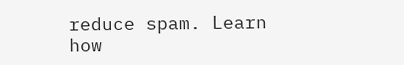reduce spam. Learn how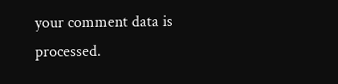your comment data is processed.